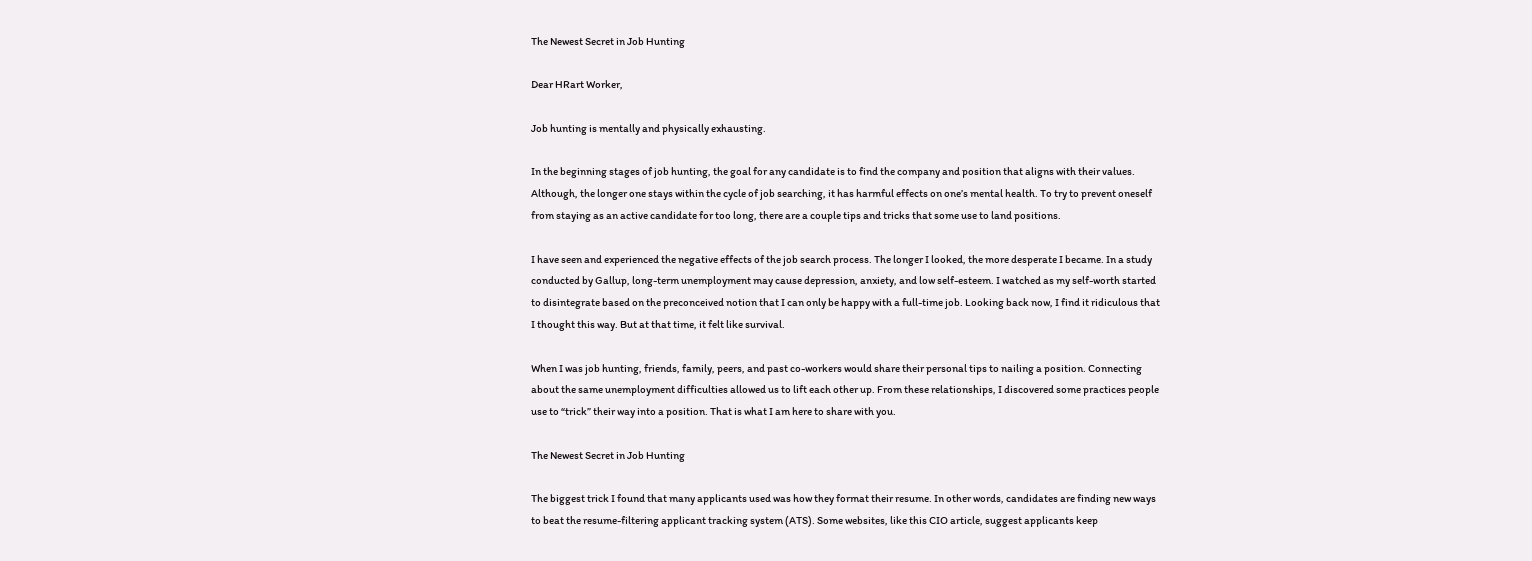The Newest Secret in Job Hunting

Dear HRart Worker,

Job hunting is mentally and physically exhausting.

In the beginning stages of job hunting, the goal for any candidate is to find the company and position that aligns with their values. Although, the longer one stays within the cycle of job searching, it has harmful effects on one’s mental health. To try to prevent oneself from staying as an active candidate for too long, there are a couple tips and tricks that some use to land positions.

I have seen and experienced the negative effects of the job search process. The longer I looked, the more desperate I became. In a study conducted by Gallup, long-term unemployment may cause depression, anxiety, and low self-esteem. I watched as my self-worth started to disintegrate based on the preconceived notion that I can only be happy with a full-time job. Looking back now, I find it ridiculous that I thought this way. But at that time, it felt like survival.

When I was job hunting, friends, family, peers, and past co-workers would share their personal tips to nailing a position. Connecting about the same unemployment difficulties allowed us to lift each other up. From these relationships, I discovered some practices people use to “trick” their way into a position. That is what I am here to share with you.

The Newest Secret in Job Hunting

The biggest trick I found that many applicants used was how they format their resume. In other words, candidates are finding new ways to beat the resume-filtering applicant tracking system (ATS). Some websites, like this CIO article, suggest applicants keep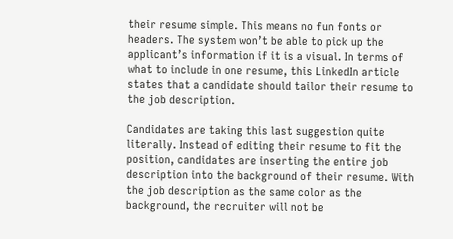their resume simple. This means no fun fonts or headers. The system won’t be able to pick up the applicant’s information if it is a visual. In terms of what to include in one resume, this LinkedIn article states that a candidate should tailor their resume to the job description.

Candidates are taking this last suggestion quite literally. Instead of editing their resume to fit the position, candidates are inserting the entire job description into the background of their resume. With the job description as the same color as the background, the recruiter will not be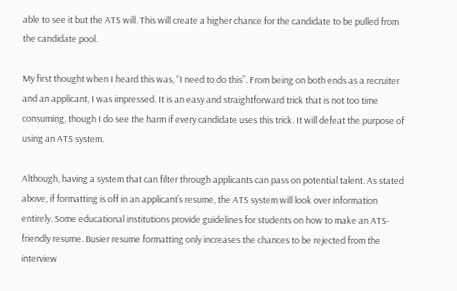able to see it but the ATS will. This will create a higher chance for the candidate to be pulled from the candidate pool.

My first thought when I heard this was, “I need to do this”. From being on both ends as a recruiter and an applicant, I was impressed. It is an easy and straightforward trick that is not too time consuming, though I do see the harm if every candidate uses this trick. It will defeat the purpose of using an ATS system.

Although, having a system that can filter through applicants can pass on potential talent. As stated above, if formatting is off in an applicant’s resume, the ATS system will look over information entirely. Some educational institutions provide guidelines for students on how to make an ATS-friendly resume. Busier resume formatting only increases the chances to be rejected from the interview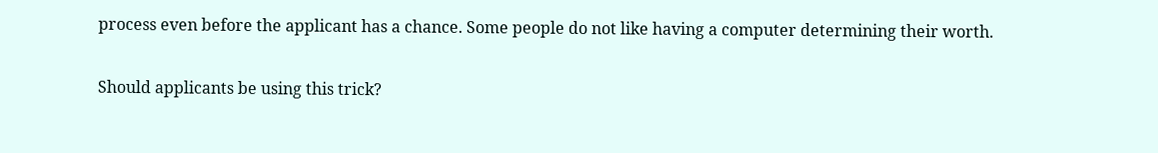process even before the applicant has a chance. Some people do not like having a computer determining their worth.

Should applicants be using this trick?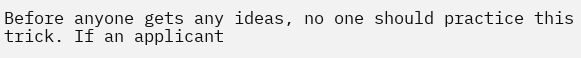Before anyone gets any ideas, no one should practice this trick. If an applicant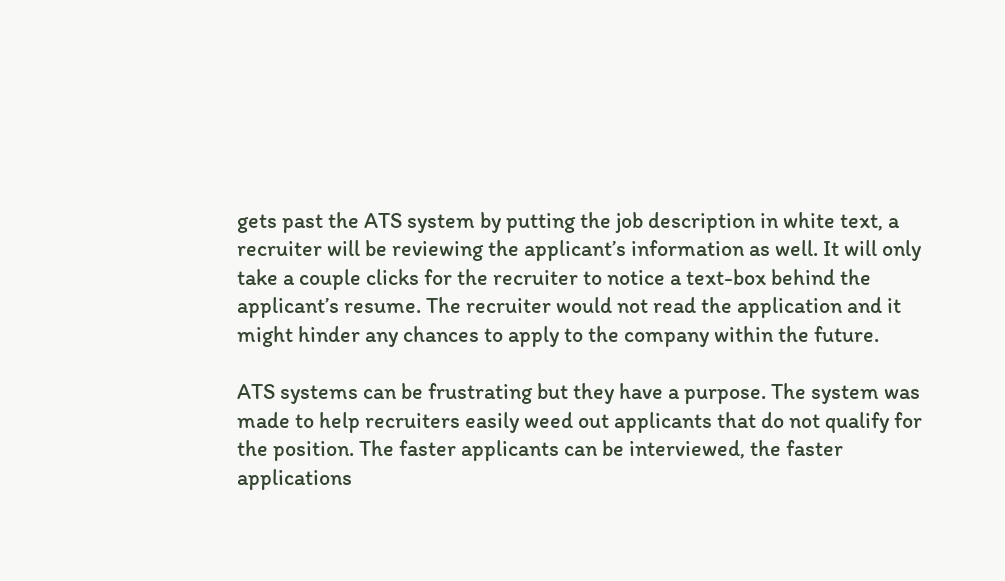gets past the ATS system by putting the job description in white text, a recruiter will be reviewing the applicant’s information as well. It will only take a couple clicks for the recruiter to notice a text-box behind the applicant’s resume. The recruiter would not read the application and it might hinder any chances to apply to the company within the future.

ATS systems can be frustrating but they have a purpose. The system was made to help recruiters easily weed out applicants that do not qualify for the position. The faster applicants can be interviewed, the faster applications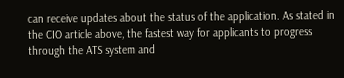can receive updates about the status of the application. As stated in the CIO article above, the fastest way for applicants to progress through the ATS system and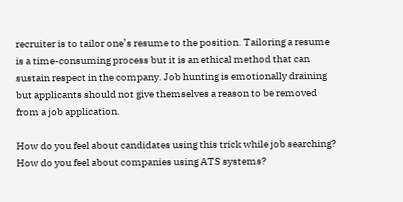recruiter is to tailor one’s resume to the position. Tailoring a resume is a time-consuming process but it is an ethical method that can sustain respect in the company. Job hunting is emotionally draining but applicants should not give themselves a reason to be removed from a job application.

How do you feel about candidates using this trick while job searching? How do you feel about companies using ATS systems?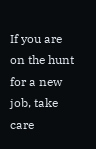If you are on the hunt for a new job, take care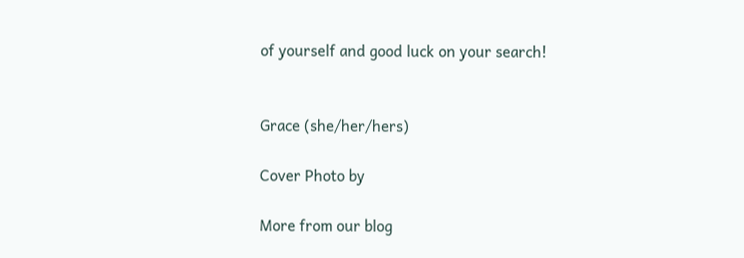of yourself and good luck on your search!


Grace (she/her/hers)

Cover Photo by

More from our blog